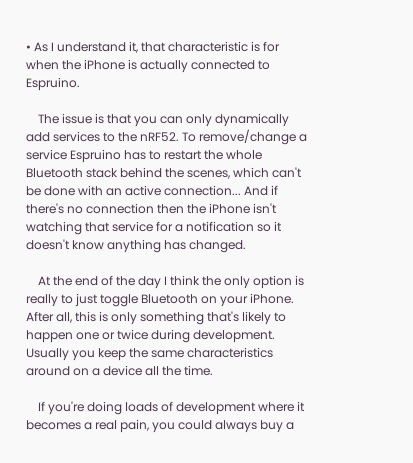• As I understand it, that characteristic is for when the iPhone is actually connected to Espruino.

    The issue is that you can only dynamically add services to the nRF52. To remove/change a service Espruino has to restart the whole Bluetooth stack behind the scenes, which can't be done with an active connection... And if there's no connection then the iPhone isn't watching that service for a notification so it doesn't know anything has changed.

    At the end of the day I think the only option is really to just toggle Bluetooth on your iPhone. After all, this is only something that's likely to happen one or twice during development. Usually you keep the same characteristics around on a device all the time.

    If you're doing loads of development where it becomes a real pain, you could always buy a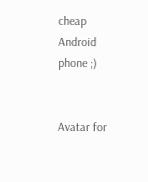cheap Android phone ;)


Avatar for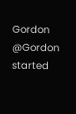Gordon @Gordon started